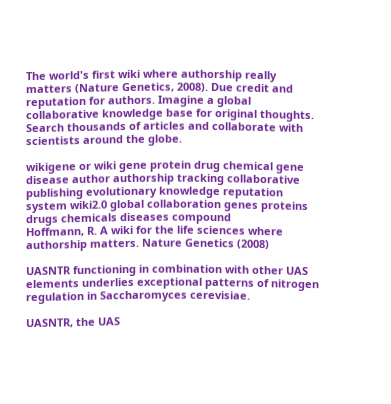The world's first wiki where authorship really matters (Nature Genetics, 2008). Due credit and reputation for authors. Imagine a global collaborative knowledge base for original thoughts. Search thousands of articles and collaborate with scientists around the globe.

wikigene or wiki gene protein drug chemical gene disease author authorship tracking collaborative publishing evolutionary knowledge reputation system wiki2.0 global collaboration genes proteins drugs chemicals diseases compound
Hoffmann, R. A wiki for the life sciences where authorship matters. Nature Genetics (2008)

UASNTR functioning in combination with other UAS elements underlies exceptional patterns of nitrogen regulation in Saccharomyces cerevisiae.

UASNTR, the UAS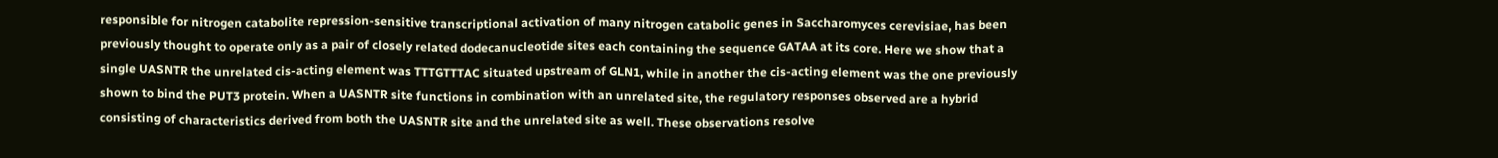responsible for nitrogen catabolite repression-sensitive transcriptional activation of many nitrogen catabolic genes in Saccharomyces cerevisiae, has been previously thought to operate only as a pair of closely related dodecanucleotide sites each containing the sequence GATAA at its core. Here we show that a single UASNTR the unrelated cis-acting element was TTTGTTTAC situated upstream of GLN1, while in another the cis-acting element was the one previously shown to bind the PUT3 protein. When a UASNTR site functions in combination with an unrelated site, the regulatory responses observed are a hybrid consisting of characteristics derived from both the UASNTR site and the unrelated site as well. These observations resolve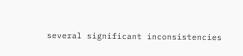several significant inconsistencies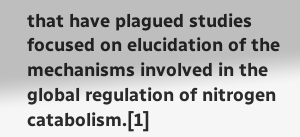that have plagued studies focused on elucidation of the mechanisms involved in the global regulation of nitrogen catabolism.[1]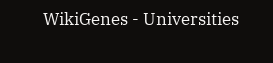WikiGenes - Universities